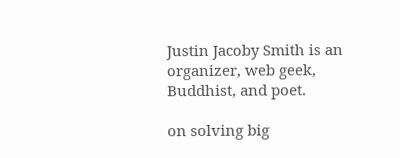Justin Jacoby Smith is an organizer, web geek, Buddhist, and poet.

on solving big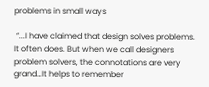problems in small ways

 “...I have claimed that design solves problems. It often does. But when we call designers problem solvers, the connotations are very grand…It helps to remember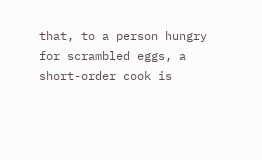that, to a person hungry for scrambled eggs, a short-order cook is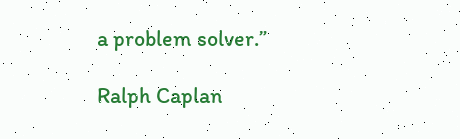a problem solver.”

Ralph Caplan